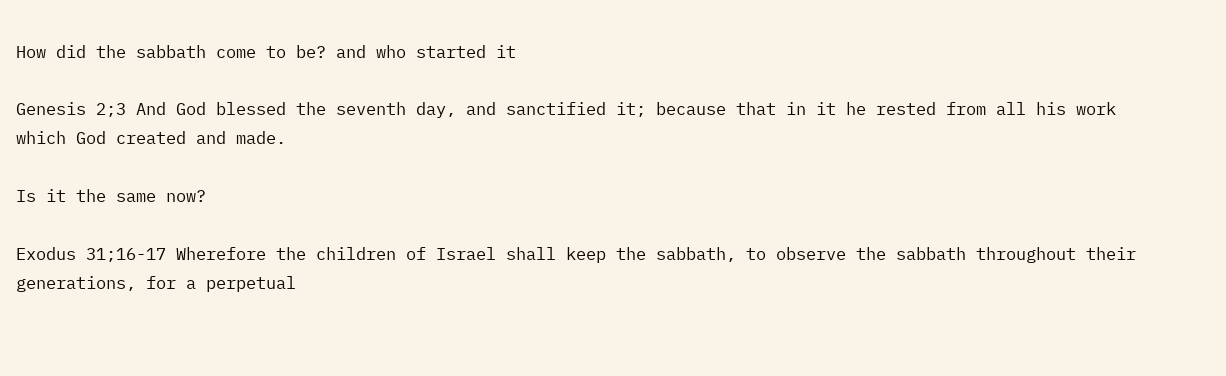How did the sabbath come to be? and who started it

Genesis 2;3 And God blessed the seventh day, and sanctified it; because that in it he rested from all his work which God created and made.

Is it the same now?

Exodus 31;16-17 Wherefore the children of Israel shall keep the sabbath, to observe the sabbath throughout their generations, for a perpetual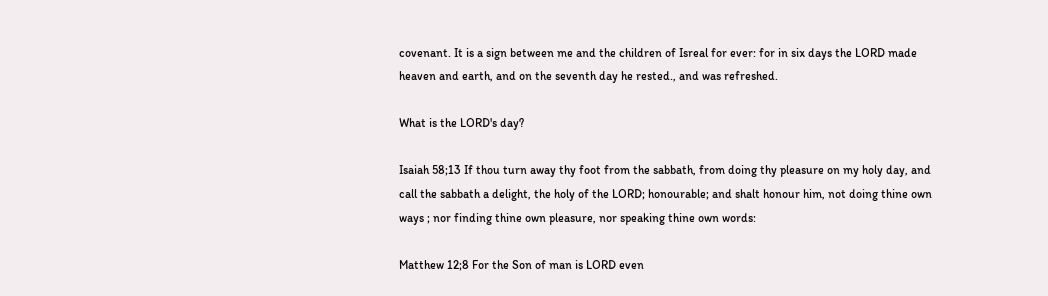covenant. It is a sign between me and the children of Isreal for ever: for in six days the LORD made heaven and earth, and on the seventh day he rested., and was refreshed.

What is the LORD's day?

Isaiah 58;13 If thou turn away thy foot from the sabbath, from doing thy pleasure on my holy day, and call the sabbath a delight, the holy of the LORD; honourable; and shalt honour him, not doing thine own ways ; nor finding thine own pleasure, nor speaking thine own words:

Matthew 12;8 For the Son of man is LORD even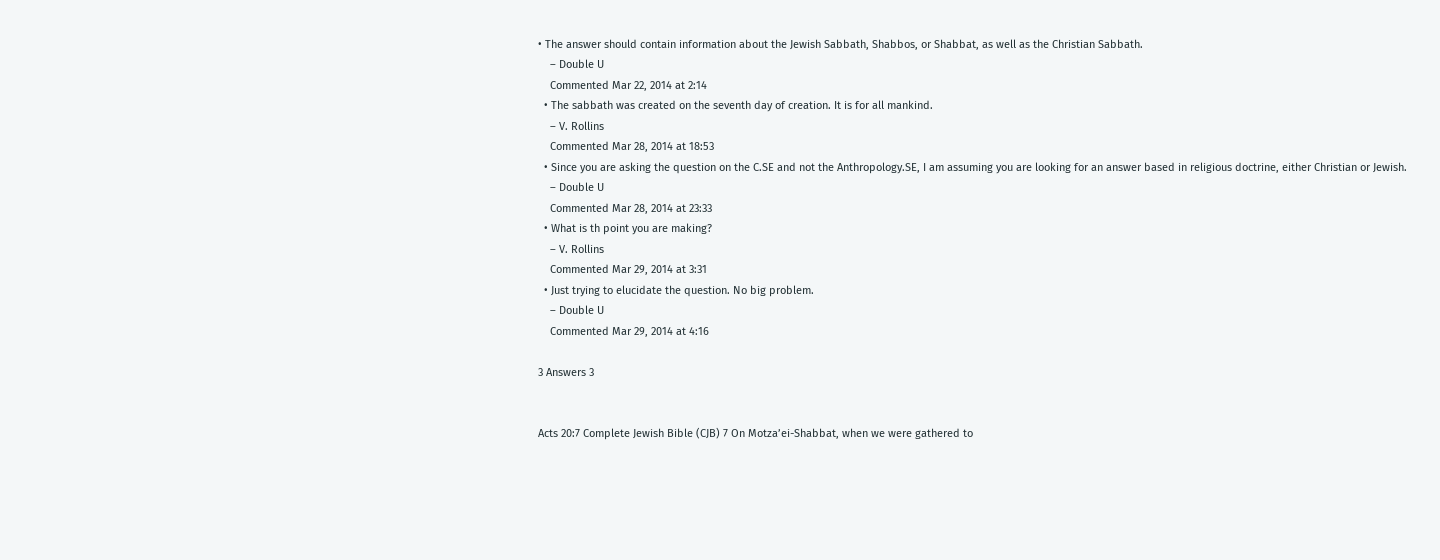• The answer should contain information about the Jewish Sabbath, Shabbos, or Shabbat, as well as the Christian Sabbath.
    – Double U
    Commented Mar 22, 2014 at 2:14
  • The sabbath was created on the seventh day of creation. It is for all mankind.
    – V. Rollins
    Commented Mar 28, 2014 at 18:53
  • Since you are asking the question on the C.SE and not the Anthropology.SE, I am assuming you are looking for an answer based in religious doctrine, either Christian or Jewish.
    – Double U
    Commented Mar 28, 2014 at 23:33
  • What is th point you are making?
    – V. Rollins
    Commented Mar 29, 2014 at 3:31
  • Just trying to elucidate the question. No big problem.
    – Double U
    Commented Mar 29, 2014 at 4:16

3 Answers 3


Acts 20:7 Complete Jewish Bible (CJB) 7 On Motza’ei-Shabbat, when we were gathered to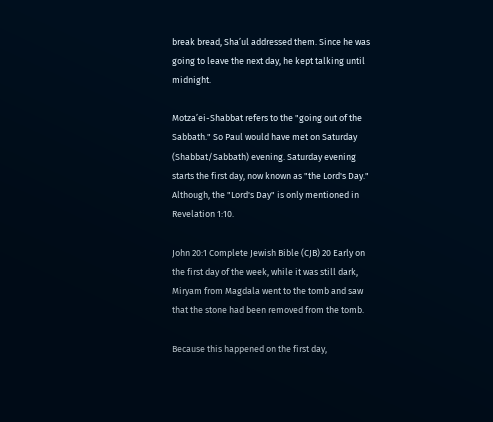break bread, Sha’ul addressed them. Since he was going to leave the next day, he kept talking until midnight.

Motza’ei-Shabbat refers to the "going out of the Sabbath." So Paul would have met on Saturday (Shabbat/Sabbath) evening. Saturday evening starts the first day, now known as "the Lord's Day." Although, the "Lord's Day" is only mentioned in Revelation 1:10.

John 20:1 Complete Jewish Bible (CJB) 20 Early on the first day of the week, while it was still dark, Miryam from Magdala went to the tomb and saw that the stone had been removed from the tomb.

Because this happened on the first day,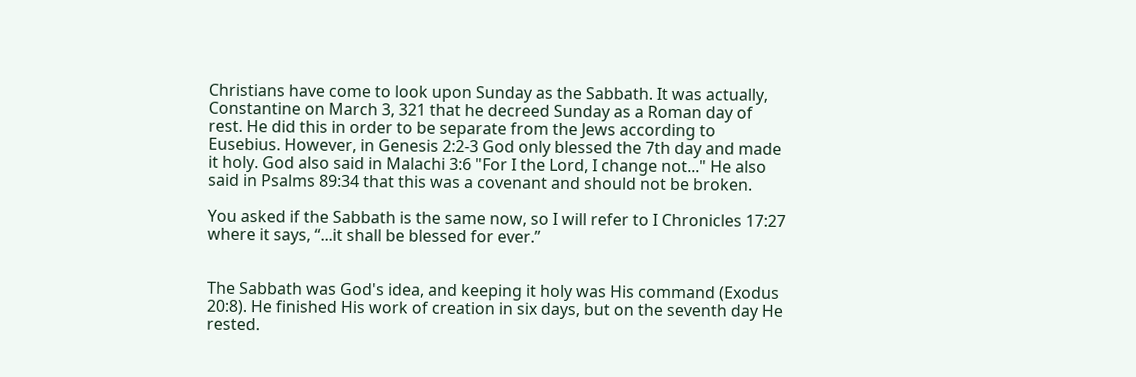Christians have come to look upon Sunday as the Sabbath. It was actually, Constantine on March 3, 321 that he decreed Sunday as a Roman day of rest. He did this in order to be separate from the Jews according to Eusebius. However, in Genesis 2:2-3 God only blessed the 7th day and made it holy. God also said in Malachi 3:6 "For I the Lord, I change not..." He also said in Psalms 89:34 that this was a covenant and should not be broken.

You asked if the Sabbath is the same now, so I will refer to I Chronicles 17:27 where it says, “...it shall be blessed for ever.”


The Sabbath was God's idea, and keeping it holy was His command (Exodus 20:8). He finished His work of creation in six days, but on the seventh day He rested.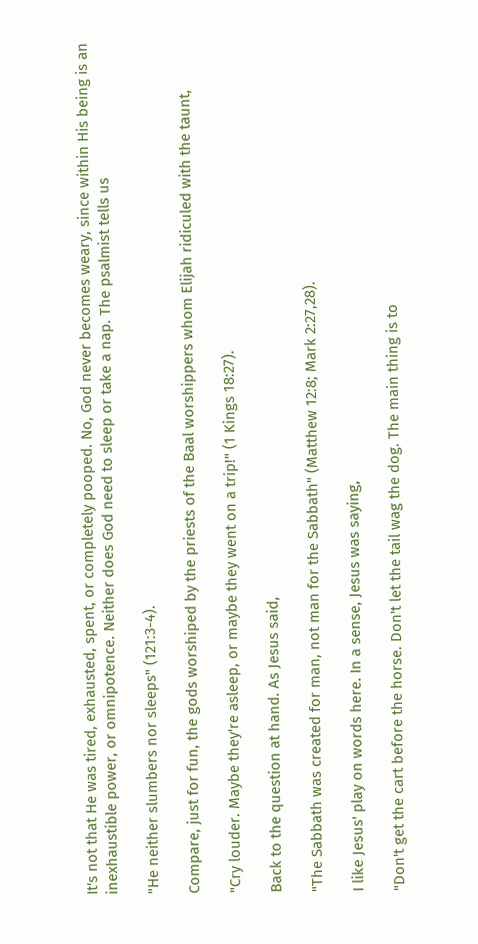It's not that He was tired, exhausted, spent, or completely pooped. No, God never becomes weary, since within His being is an inexhaustible power, or omnipotence. Neither does God need to sleep or take a nap. The psalmist tells us

"He neither slumbers nor sleeps" (121:3-4).

Compare, just for fun, the gods worshiped by the priests of the Baal worshippers whom Elijah ridiculed with the taunt,

"Cry louder. Maybe they're asleep, or maybe they went on a trip!" (1 Kings 18:27).

Back to the question at hand. As Jesus said,

"The Sabbath was created for man, not man for the Sabbath" (Matthew 12:8; Mark 2:27,28).

I like Jesus' play on words here. In a sense, Jesus was saying,

"Don't get the cart before the horse. Don't let the tail wag the dog. The main thing is to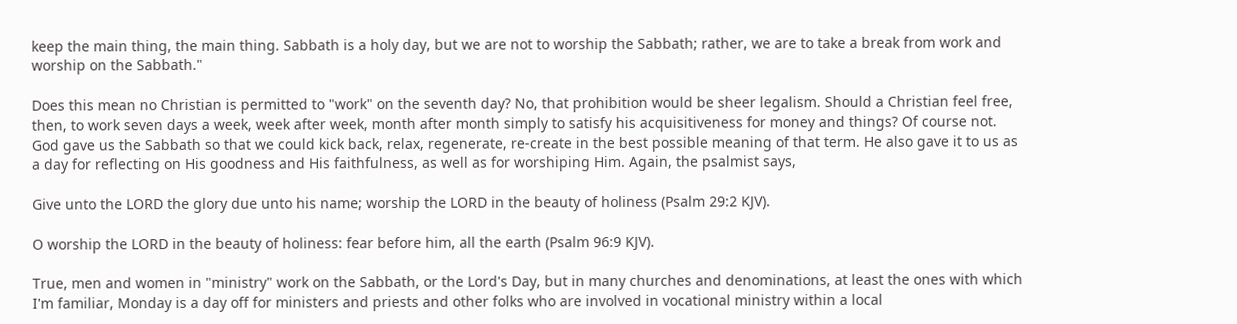keep the main thing, the main thing. Sabbath is a holy day, but we are not to worship the Sabbath; rather, we are to take a break from work and worship on the Sabbath."

Does this mean no Christian is permitted to "work" on the seventh day? No, that prohibition would be sheer legalism. Should a Christian feel free, then, to work seven days a week, week after week, month after month simply to satisfy his acquisitiveness for money and things? Of course not. God gave us the Sabbath so that we could kick back, relax, regenerate, re-create in the best possible meaning of that term. He also gave it to us as a day for reflecting on His goodness and His faithfulness, as well as for worshiping Him. Again, the psalmist says,

Give unto the LORD the glory due unto his name; worship the LORD in the beauty of holiness (Psalm 29:2 KJV).

O worship the LORD in the beauty of holiness: fear before him, all the earth (Psalm 96:9 KJV).

True, men and women in "ministry" work on the Sabbath, or the Lord's Day, but in many churches and denominations, at least the ones with which I'm familiar, Monday is a day off for ministers and priests and other folks who are involved in vocational ministry within a local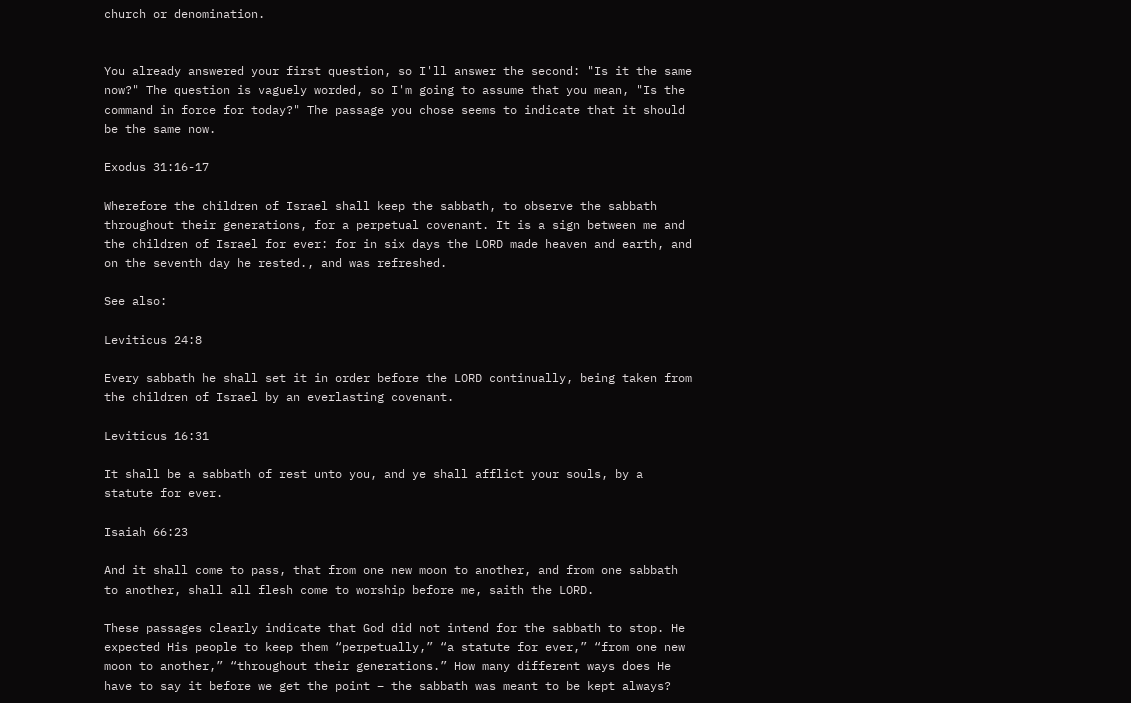church or denomination.


You already answered your first question, so I'll answer the second: "Is it the same now?" The question is vaguely worded, so I'm going to assume that you mean, "Is the command in force for today?" The passage you chose seems to indicate that it should be the same now.

Exodus 31:16-17

Wherefore the children of Israel shall keep the sabbath, to observe the sabbath throughout their generations, for a perpetual covenant. It is a sign between me and the children of Israel for ever: for in six days the LORD made heaven and earth, and on the seventh day he rested., and was refreshed.

See also:

Leviticus 24:8

Every sabbath he shall set it in order before the LORD continually, being taken from the children of Israel by an everlasting covenant.

Leviticus 16:31

It shall be a sabbath of rest unto you, and ye shall afflict your souls, by a statute for ever.

Isaiah 66:23

And it shall come to pass, that from one new moon to another, and from one sabbath to another, shall all flesh come to worship before me, saith the LORD.

These passages clearly indicate that God did not intend for the sabbath to stop. He expected His people to keep them “perpetually,” “a statute for ever,” “from one new moon to another,” “throughout their generations.” How many different ways does He have to say it before we get the point – the sabbath was meant to be kept always?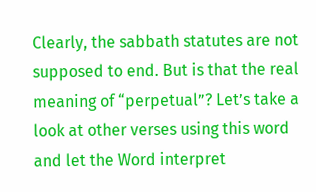Clearly, the sabbath statutes are not supposed to end. But is that the real meaning of “perpetual”? Let’s take a look at other verses using this word and let the Word interpret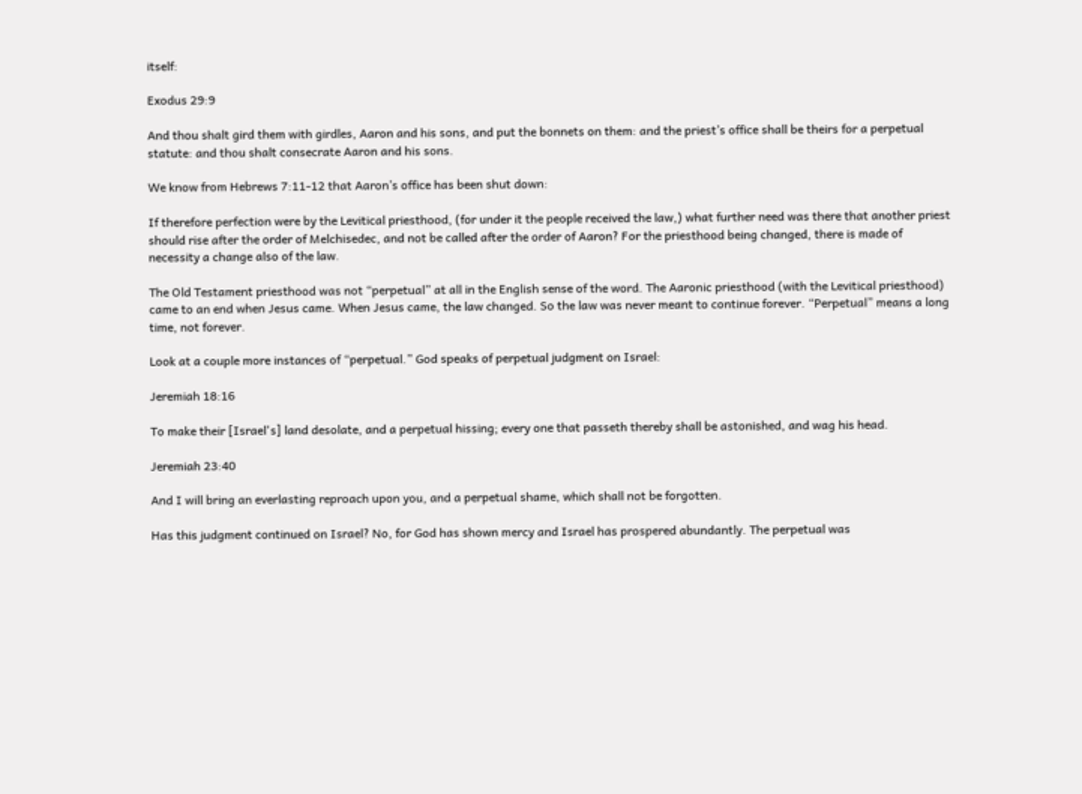itself:

Exodus 29:9

And thou shalt gird them with girdles, Aaron and his sons, and put the bonnets on them: and the priest’s office shall be theirs for a perpetual statute: and thou shalt consecrate Aaron and his sons.

We know from Hebrews 7:11-12 that Aaron’s office has been shut down:

If therefore perfection were by the Levitical priesthood, (for under it the people received the law,) what further need was there that another priest should rise after the order of Melchisedec, and not be called after the order of Aaron? For the priesthood being changed, there is made of necessity a change also of the law.

The Old Testament priesthood was not “perpetual” at all in the English sense of the word. The Aaronic priesthood (with the Levitical priesthood) came to an end when Jesus came. When Jesus came, the law changed. So the law was never meant to continue forever. “Perpetual” means a long time, not forever.

Look at a couple more instances of “perpetual.” God speaks of perpetual judgment on Israel:

Jeremiah 18:16

To make their [Israel's] land desolate, and a perpetual hissing; every one that passeth thereby shall be astonished, and wag his head.

Jeremiah 23:40

And I will bring an everlasting reproach upon you, and a perpetual shame, which shall not be forgotten.

Has this judgment continued on Israel? No, for God has shown mercy and Israel has prospered abundantly. The perpetual was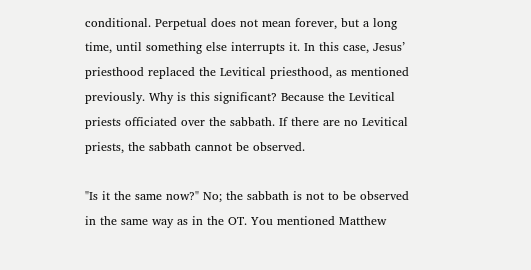conditional. Perpetual does not mean forever, but a long time, until something else interrupts it. In this case, Jesus’ priesthood replaced the Levitical priesthood, as mentioned previously. Why is this significant? Because the Levitical priests officiated over the sabbath. If there are no Levitical priests, the sabbath cannot be observed.

"Is it the same now?" No; the sabbath is not to be observed in the same way as in the OT. You mentioned Matthew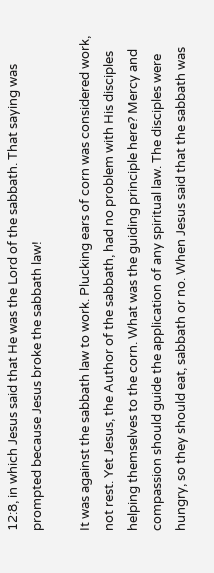12:8, in which Jesus said that He was the Lord of the sabbath. That saying was prompted because Jesus broke the sabbath law!

It was against the sabbath law to work. Plucking ears of corn was considered work, not rest. Yet Jesus, the Author of the sabbath, had no problem with His disciples helping themselves to the corn. What was the guiding principle here? Mercy and compassion should guide the application of any spiritual law. The disciples were hungry, so they should eat, sabbath or no. When Jesus said that the sabbath was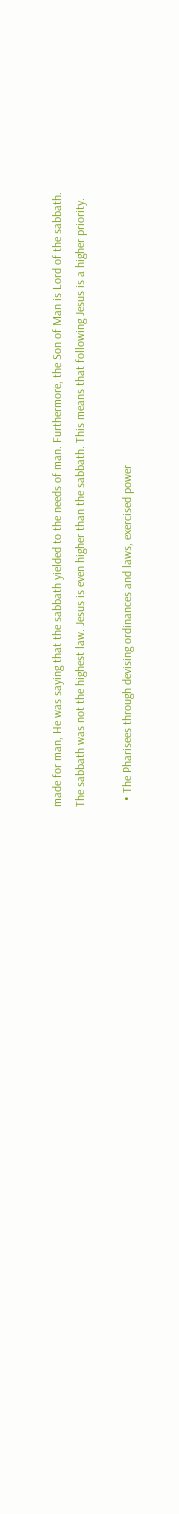made for man, He was saying that the sabbath yielded to the needs of man. Furthermore, the Son of Man is Lord of the sabbath. The sabbath was not the highest law. Jesus is even higher than the sabbath. This means that following Jesus is a higher priority.

  • The Pharisees through devising ordinances and laws, exercised power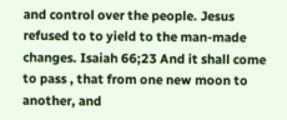and control over the people. Jesus refused to to yield to the man-made changes. Isaiah 66;23 And it shall come to pass , that from one new moon to another, and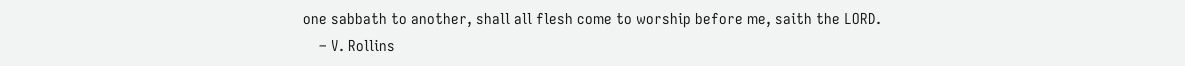one sabbath to another, shall all flesh come to worship before me, saith the LORD.
    – V. Rollins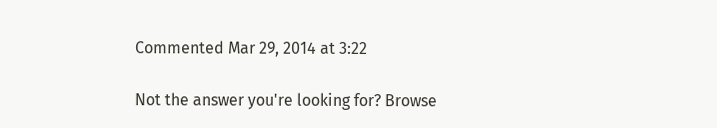Commented Mar 29, 2014 at 3:22

Not the answer you're looking for? Browse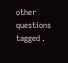other questions tagged .